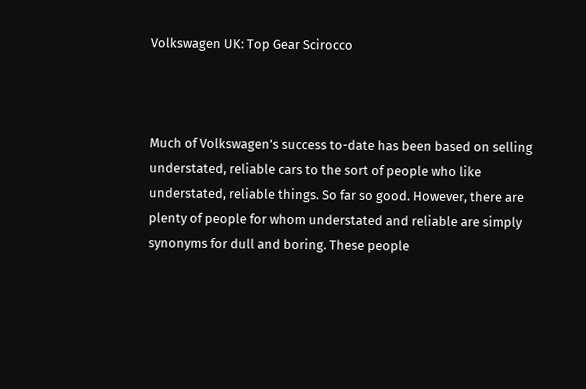Volkswagen UK: Top Gear Scirocco



Much of Volkswagen’s success to-date has been based on selling understated, reliable cars to the sort of people who like understated, reliable things. So far so good. However, there are plenty of people for whom understated and reliable are simply synonyms for dull and boring. These people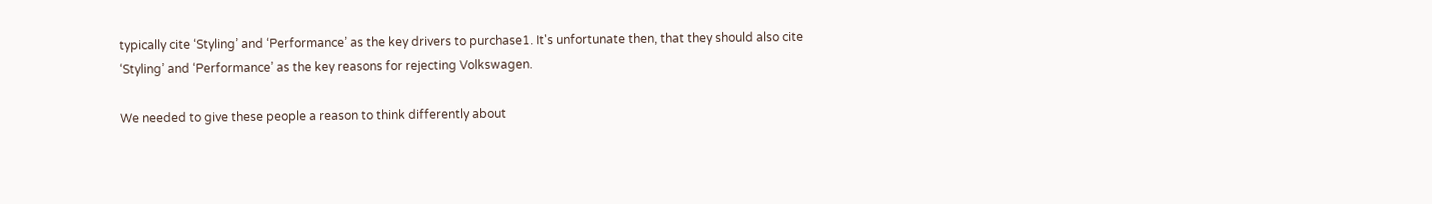typically cite ‘Styling’ and ‘Performance’ as the key drivers to purchase1. It's unfortunate then, that they should also cite ‘Styling’ and ‘Performance’ as the key reasons for rejecting Volkswagen.

We needed to give these people a reason to think differently about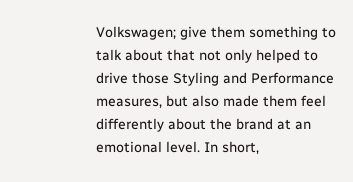Volkswagen; give them something to talk about that not only helped to drive those Styling and Performance measures, but also made them feel differently about the brand at an emotional level. In short,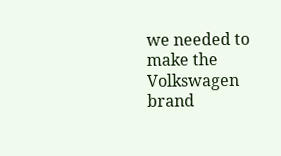we needed to make the Volkswagen brand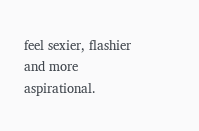feel sexier, flashier and more aspirational.